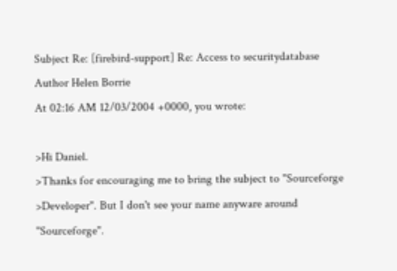Subject Re: [firebird-support] Re: Access to securitydatabase
Author Helen Borrie
At 02:16 AM 12/03/2004 +0000, you wrote:

>Hi Daniel.
>Thanks for encouraging me to bring the subject to "Sourceforge
>Developer". But I don't see your name anyware around "Sourceforge".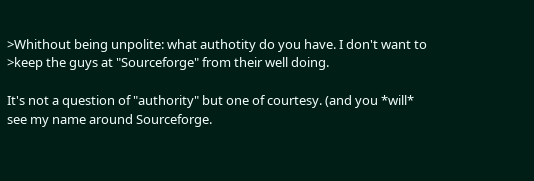>Whithout being unpolite: what authotity do you have. I don't want to
>keep the guys at "Sourceforge" from their well doing.

It's not a question of "authority" but one of courtesy. (and you *will*
see my name around Sourceforge.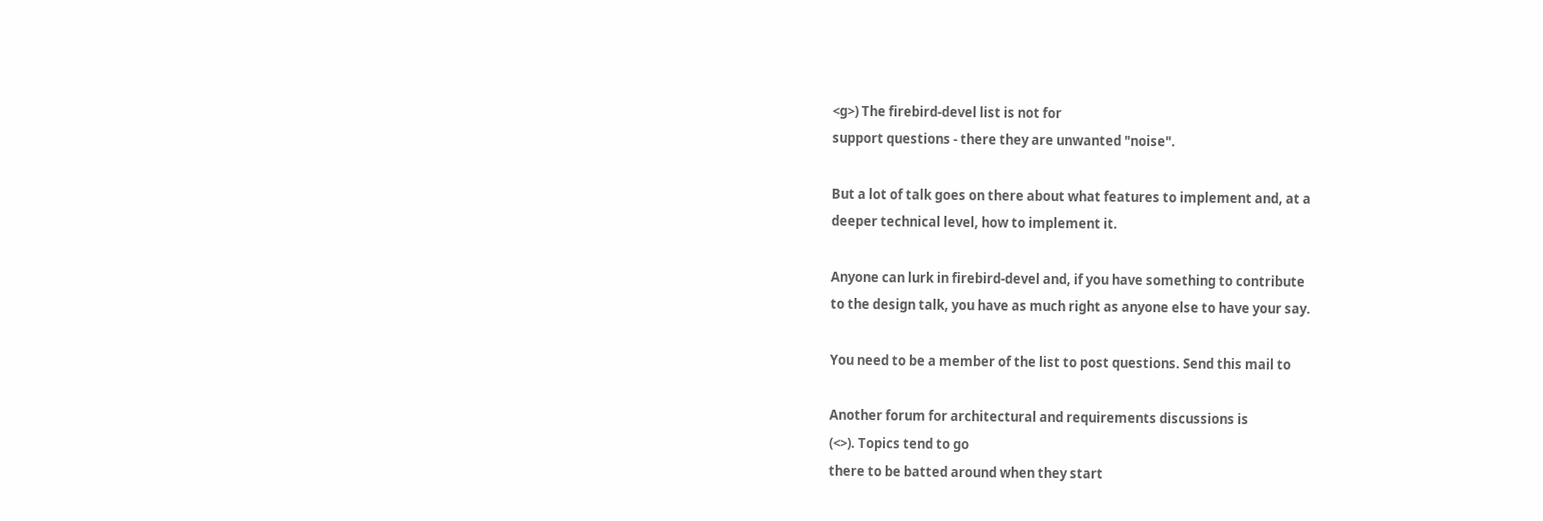<g>) The firebird-devel list is not for
support questions - there they are unwanted "noise".

But a lot of talk goes on there about what features to implement and, at a
deeper technical level, how to implement it.

Anyone can lurk in firebird-devel and, if you have something to contribute
to the design talk, you have as much right as anyone else to have your say.

You need to be a member of the list to post questions. Send this mail to

Another forum for architectural and requirements discussions is
(<>). Topics tend to go
there to be batted around when they start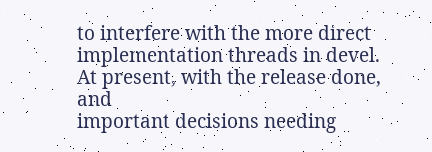to interfere with the more direct
implementation threads in devel. At present, with the release done, and
important decisions needing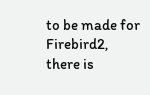to be made for Firebird2, there is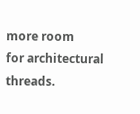more room
for architectural threads.